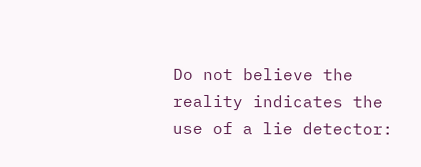Do not believe the reality indicates the use of a lie detector: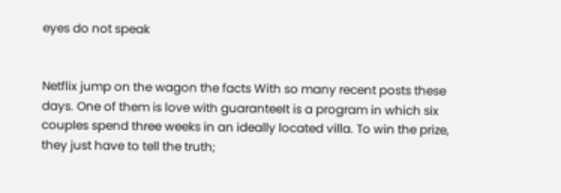eyes do not speak


Netflix jump on the wagon the facts With so many recent posts these days. One of them is love with guaranteeIt is a program in which six couples spend three weeks in an ideally located villa. To win the prize, they just have to tell the truth;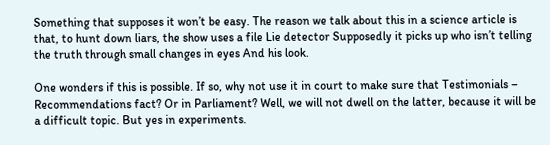Something that supposes it won’t be easy. The reason we talk about this in a science article is that, to hunt down liars, the show uses a file Lie detector Supposedly it picks up who isn’t telling the truth through small changes in eyes And his look.

One wonders if this is possible. If so, why not use it in court to make sure that Testimonials – Recommendations fact? Or in Parliament? Well, we will not dwell on the latter, because it will be a difficult topic. But yes in experiments.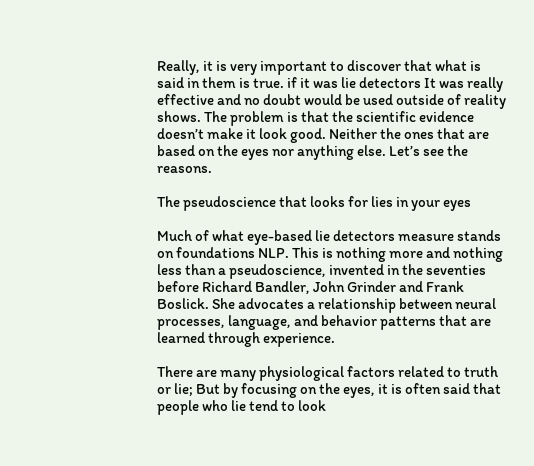Really, it is very important to discover that what is said in them is true. if it was lie detectors It was really effective and no doubt would be used outside of reality shows. The problem is that the scientific evidence doesn’t make it look good. Neither the ones that are based on the eyes nor anything else. Let’s see the reasons.

The pseudoscience that looks for lies in your eyes

Much of what eye-based lie detectors measure stands on foundations NLP. This is nothing more and nothing less than a pseudoscience, invented in the seventies before Richard Bandler, John Grinder and Frank Boslick. She advocates a relationship between neural processes, language, and behavior patterns that are learned through experience.

There are many physiological factors related to truth or lie; But by focusing on the eyes, it is often said that people who lie tend to look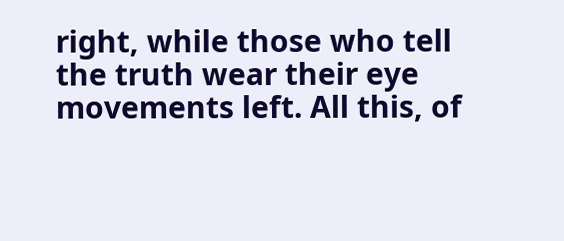right, while those who tell the truth wear their eye movements left. All this, of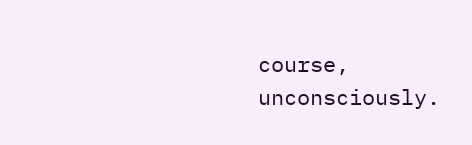course, unconsciously.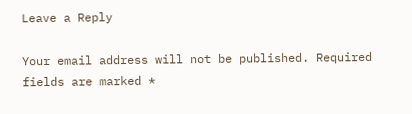Leave a Reply

Your email address will not be published. Required fields are marked *